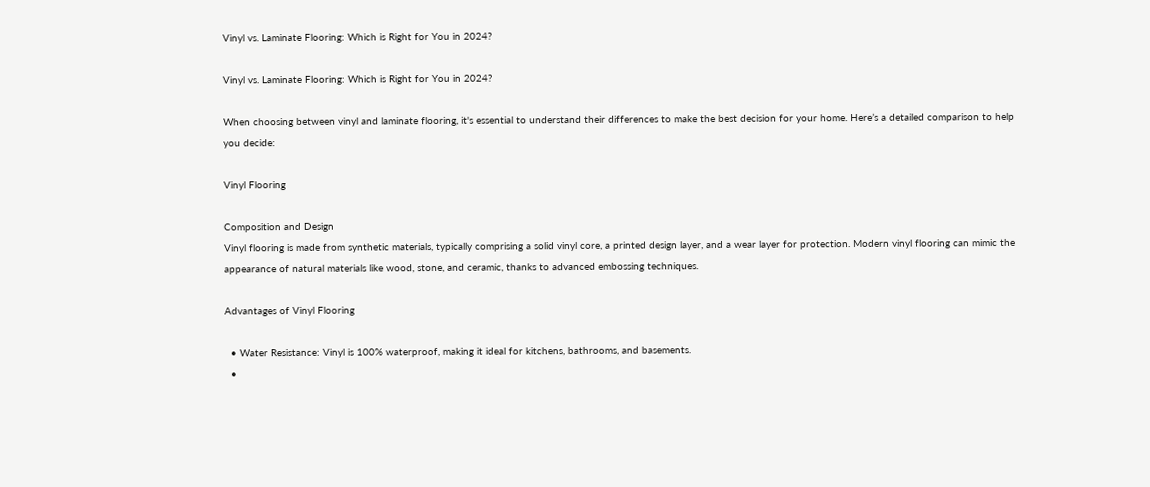Vinyl vs. Laminate Flooring: Which is Right for You in 2024?

Vinyl vs. Laminate Flooring: Which is Right for You in 2024?

When choosing between vinyl and laminate flooring, it's essential to understand their differences to make the best decision for your home. Here’s a detailed comparison to help you decide:

Vinyl Flooring

Composition and Design
Vinyl flooring is made from synthetic materials, typically comprising a solid vinyl core, a printed design layer, and a wear layer for protection. Modern vinyl flooring can mimic the appearance of natural materials like wood, stone, and ceramic, thanks to advanced embossing techniques.

Advantages of Vinyl Flooring

  • Water Resistance: Vinyl is 100% waterproof, making it ideal for kitchens, bathrooms, and basements.
  •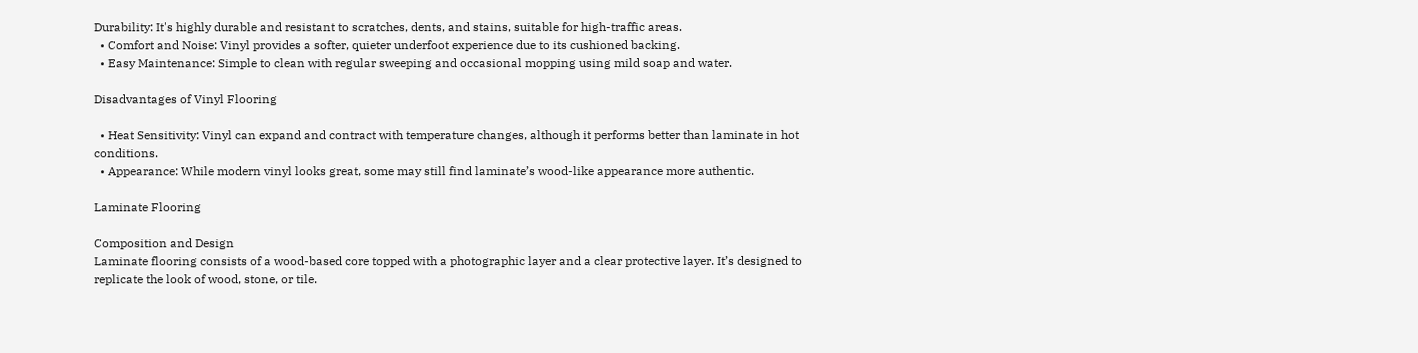Durability: It's highly durable and resistant to scratches, dents, and stains, suitable for high-traffic areas.
  • Comfort and Noise: Vinyl provides a softer, quieter underfoot experience due to its cushioned backing.
  • Easy Maintenance: Simple to clean with regular sweeping and occasional mopping using mild soap and water.

Disadvantages of Vinyl Flooring

  • Heat Sensitivity: Vinyl can expand and contract with temperature changes, although it performs better than laminate in hot conditions.
  • Appearance: While modern vinyl looks great, some may still find laminate’s wood-like appearance more authentic.

Laminate Flooring

Composition and Design
Laminate flooring consists of a wood-based core topped with a photographic layer and a clear protective layer. It’s designed to replicate the look of wood, stone, or tile.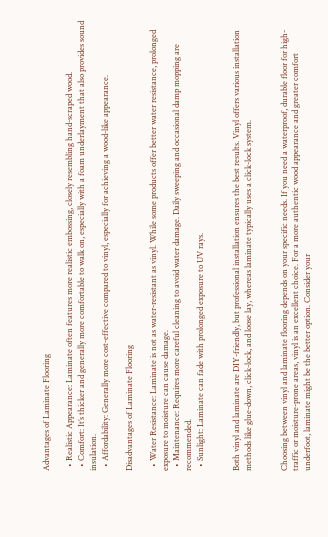Advantages of Laminate Flooring

  • Realistic Appearance: Laminate often features more realistic embossing, closely resembling hand-scraped wood.
  • Comfort: It’s thicker and generally more comfortable to walk on, especially with a foam underlayment that also provides sound insulation.
  • Affordability: Generally more cost-effective compared to vinyl, especially for achieving a wood-like appearance.

Disadvantages of Laminate Flooring

  • Water Resistance: Laminate is not as water-resistant as vinyl. While some products offer better water resistance, prolonged exposure to moisture can cause damage.
  • Maintenance: Requires more careful cleaning to avoid water damage. Daily sweeping and occasional damp mopping are recommended.
  • Sunlight: Laminate can fade with prolonged exposure to UV rays.


Both vinyl and laminate are DIY-friendly, but professional installation ensures the best results. Vinyl offers various installation methods like glue-down, click-lock, and loose lay, whereas laminate typically uses a click-lock system.


Choosing between vinyl and laminate flooring depends on your specific needs. If you need a waterproof, durable floor for high-traffic or moisture-prone areas, vinyl is an excellent choice. For a more authentic wood appearance and greater comfort underfoot, laminate might be the better option. Consider your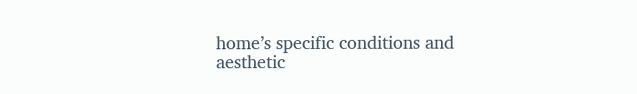home’s specific conditions and aesthetic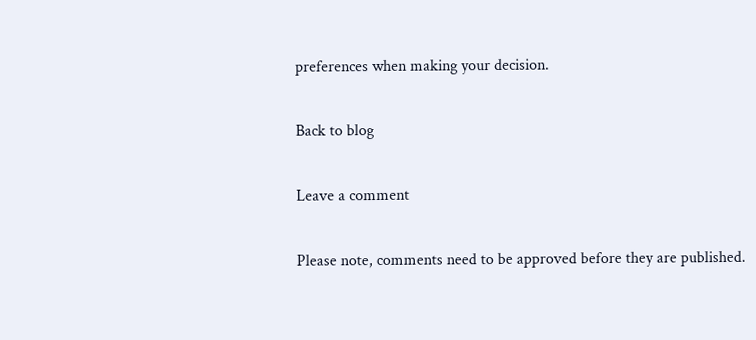preferences when making your decision.

Back to blog

Leave a comment

Please note, comments need to be approved before they are published.